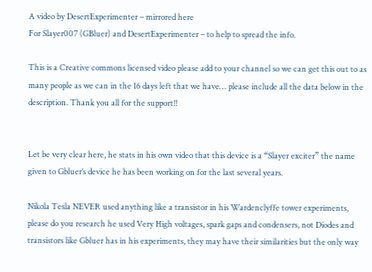A video by DesertExperimenter – mirrored here
For Slayer007 (GBluer) and DesertExperimenter – to help to spread the info.

This is a Creative commons licensed video please add to your channel so we can get this out to as many people as we can in the 16 days left that we have… please include all the data below in the description. Thank you all for the support!!


Let be very clear here, he stats in his own video that this device is a “Slayer exciter” the name given to Gbluer’s device he has been working on for the last several years.

Nikola Tesla NEVER used anything like a transistor in his Wardenclyffe tower experiments, please do you research he used Very High voltages, spark gaps and condensers, not Diodes and transistors like Gbluer has in his experiments, they may have their similarities but the only way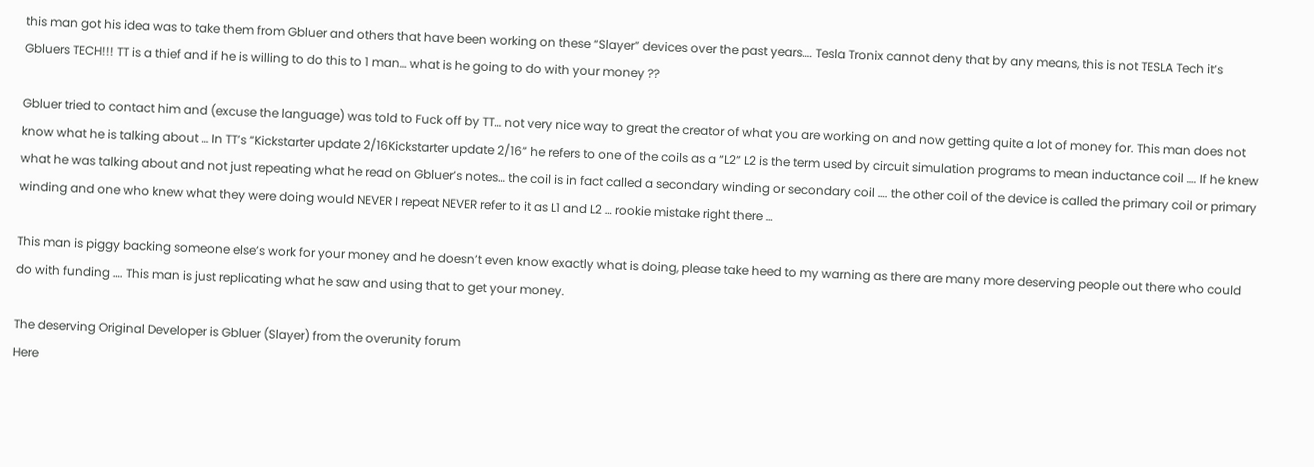this man got his idea was to take them from Gbluer and others that have been working on these “Slayer” devices over the past years…. Tesla Tronix cannot deny that by any means, this is not TESLA Tech it’s Gbluers TECH!!! TT is a thief and if he is willing to do this to 1 man… what is he going to do with your money ??

Gbluer tried to contact him and (excuse the language) was told to Fuck off by TT… not very nice way to great the creator of what you are working on and now getting quite a lot of money for. This man does not know what he is talking about … In TT’s “Kickstarter update 2/16Kickstarter update 2/16” he refers to one of the coils as a “L2” L2 is the term used by circuit simulation programs to mean inductance coil …. If he knew what he was talking about and not just repeating what he read on Gbluer’s notes… the coil is in fact called a secondary winding or secondary coil …. the other coil of the device is called the primary coil or primary winding and one who knew what they were doing would NEVER I repeat NEVER refer to it as L1 and L2 … rookie mistake right there …

This man is piggy backing someone else’s work for your money and he doesn’t even know exactly what is doing, please take heed to my warning as there are many more deserving people out there who could do with funding …. This man is just replicating what he saw and using that to get your money.

The deserving Original Developer is Gbluer (Slayer) from the overunity forum
Here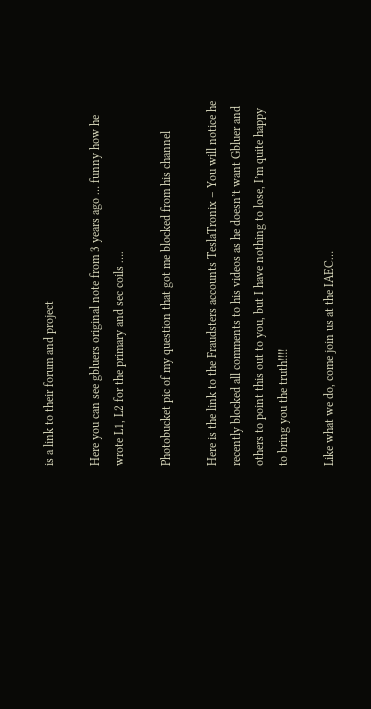is a link to their forum and project

Here you can see gbluers original note from 3 years ago … funny how he wrote L1, L2 for the primary and sec coils ….

Photobucket pic of my question that got me blocked from his channel

Here is the link to the Fraudsters accounts TeslaTronix – You will notice he recently blocked all comments to his videos as he doesn’t want Gbluer and others to point this out to you, but I have nothing to lose, I’m quite happy to bring you the truth!!!!

Like what we do, come join us at the IAEC…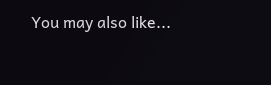You may also like...